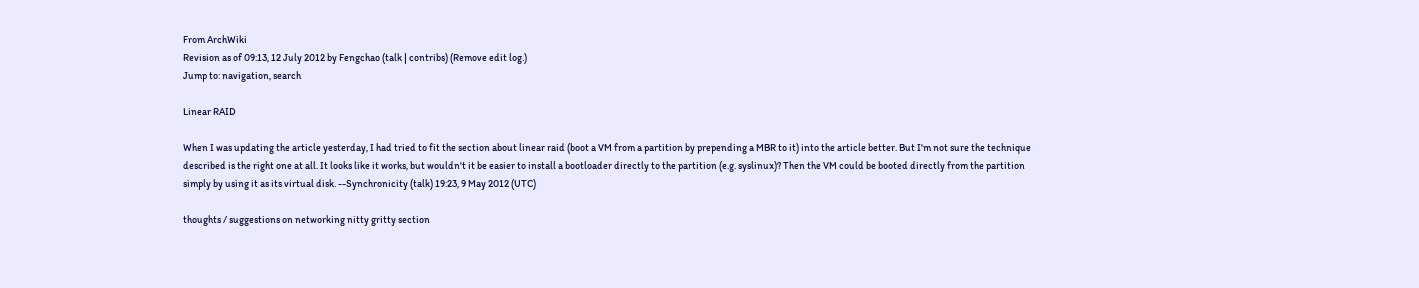From ArchWiki
Revision as of 09:13, 12 July 2012 by Fengchao (talk | contribs) (Remove edit log.)
Jump to: navigation, search

Linear RAID

When I was updating the article yesterday, I had tried to fit the section about linear raid (boot a VM from a partition by prepending a MBR to it) into the article better. But I'm not sure the technique described is the right one at all. It looks like it works, but wouldn't it be easier to install a bootloader directly to the partition (e.g. syslinux)? Then the VM could be booted directly from the partition simply by using it as its virtual disk. --Synchronicity (talk) 19:23, 9 May 2012 (UTC)

thoughts / suggestions on networking nitty gritty section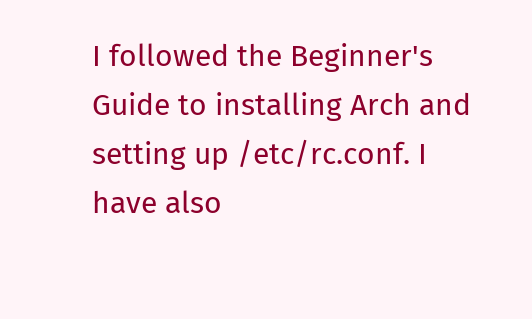I followed the Beginner's Guide to installing Arch and setting up /etc/rc.conf. I have also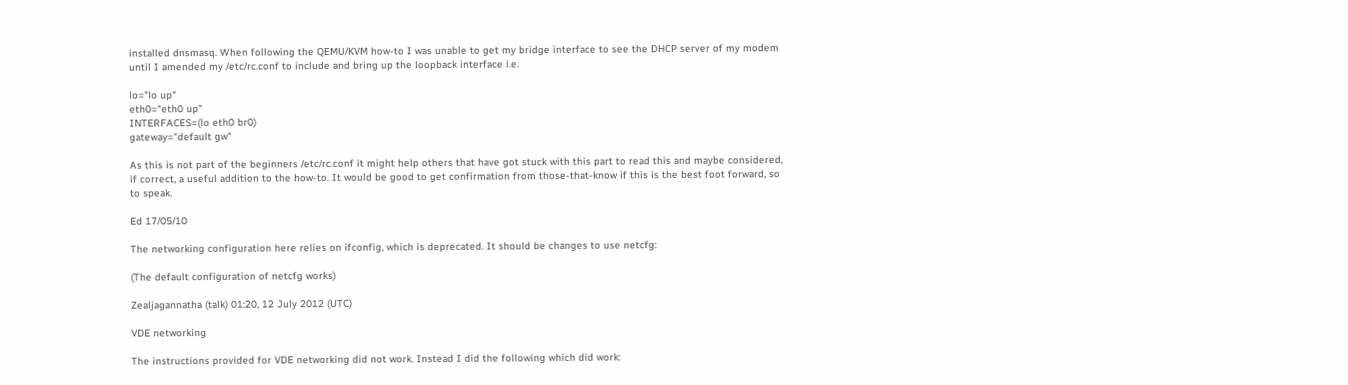installed dnsmasq. When following the QEMU/KVM how-to I was unable to get my bridge interface to see the DHCP server of my modem until I amended my /etc/rc.conf to include and bring up the loopback interface i.e.

lo="lo up"
eth0="eth0 up"
INTERFACES=(lo eth0 br0)
gateway="default gw"

As this is not part of the beginners /etc/rc.conf it might help others that have got stuck with this part to read this and maybe considered, if correct, a useful addition to the how-to. It would be good to get confirmation from those-that-know if this is the best foot forward, so to speak.

Ed 17/05/10

The networking configuration here relies on ifconfig, which is deprecated. It should be changes to use netcfg:

(The default configuration of netcfg works)

Zealjagannatha (talk) 01:20, 12 July 2012 (UTC)

VDE networking

The instructions provided for VDE networking did not work. Instead I did the following which did work: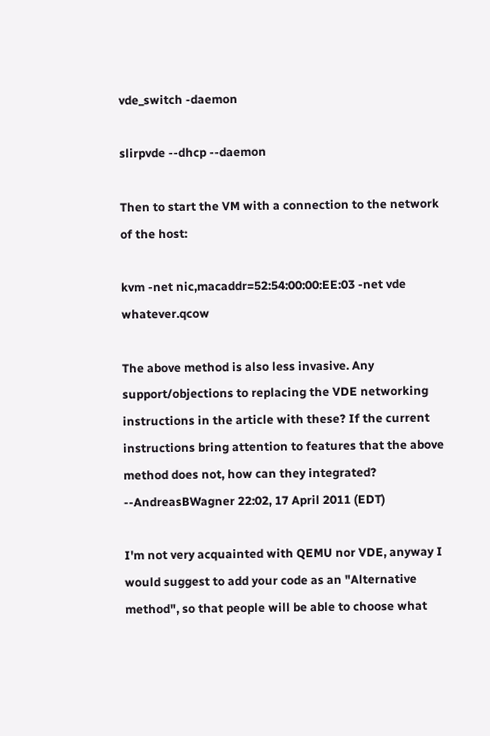vde_switch -daemon

slirpvde --dhcp --daemon

Then to start the VM with a connection to the network of the host:

kvm -net nic,macaddr=52:54:00:00:EE:03 -net vde whatever.qcow

The above method is also less invasive. Any support/objections to replacing the VDE networking instructions in the article with these? If the current instructions bring attention to features that the above method does not, how can they integrated? --AndreasBWagner 22:02, 17 April 2011 (EDT)

I'm not very acquainted with QEMU nor VDE, anyway I would suggest to add your code as an "Alternative method", so that people will be able to choose what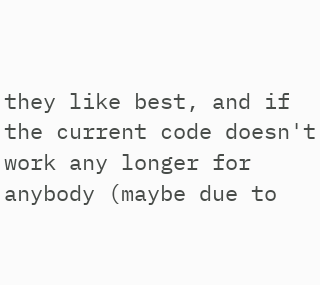they like best, and if the current code doesn't work any longer for anybody (maybe due to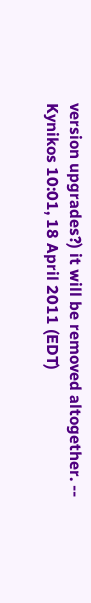version upgrades?) it will be removed altogether. -- Kynikos 10:01, 18 April 2011 (EDT)